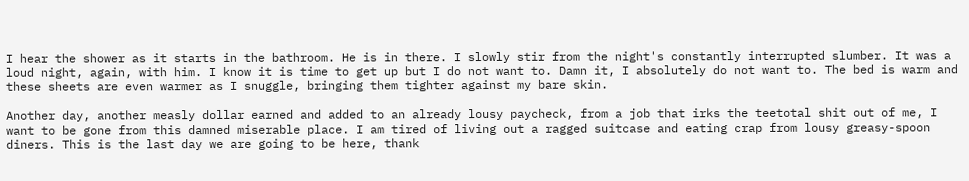I hear the shower as it starts in the bathroom. He is in there. I slowly stir from the night's constantly interrupted slumber. It was a loud night, again, with him. I know it is time to get up but I do not want to. Damn it, I absolutely do not want to. The bed is warm and these sheets are even warmer as I snuggle, bringing them tighter against my bare skin.

Another day, another measly dollar earned and added to an already lousy paycheck, from a job that irks the teetotal shit out of me, I want to be gone from this damned miserable place. I am tired of living out a ragged suitcase and eating crap from lousy greasy-spoon diners. This is the last day we are going to be here, thank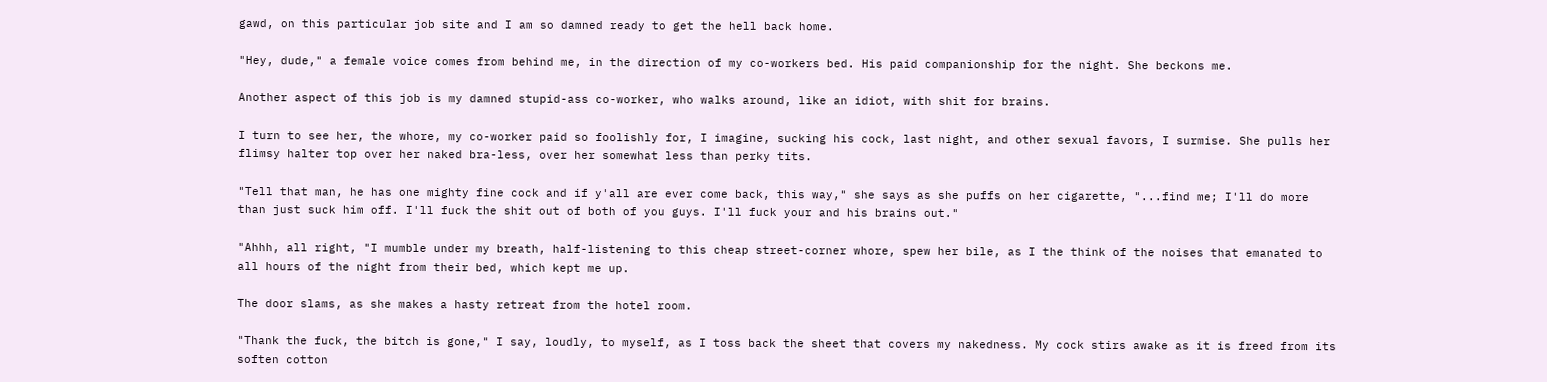gawd, on this particular job site and I am so damned ready to get the hell back home.

"Hey, dude," a female voice comes from behind me, in the direction of my co-workers bed. His paid companionship for the night. She beckons me.

Another aspect of this job is my damned stupid-ass co-worker, who walks around, like an idiot, with shit for brains.

I turn to see her, the whore, my co-worker paid so foolishly for, I imagine, sucking his cock, last night, and other sexual favors, I surmise. She pulls her flimsy halter top over her naked bra-less, over her somewhat less than perky tits.

"Tell that man, he has one mighty fine cock and if y'all are ever come back, this way," she says as she puffs on her cigarette, "...find me; I'll do more than just suck him off. I'll fuck the shit out of both of you guys. I'll fuck your and his brains out."

"Ahhh, all right, "I mumble under my breath, half-listening to this cheap street-corner whore, spew her bile, as I the think of the noises that emanated to all hours of the night from their bed, which kept me up.

The door slams, as she makes a hasty retreat from the hotel room.

"Thank the fuck, the bitch is gone," I say, loudly, to myself, as I toss back the sheet that covers my nakedness. My cock stirs awake as it is freed from its soften cotton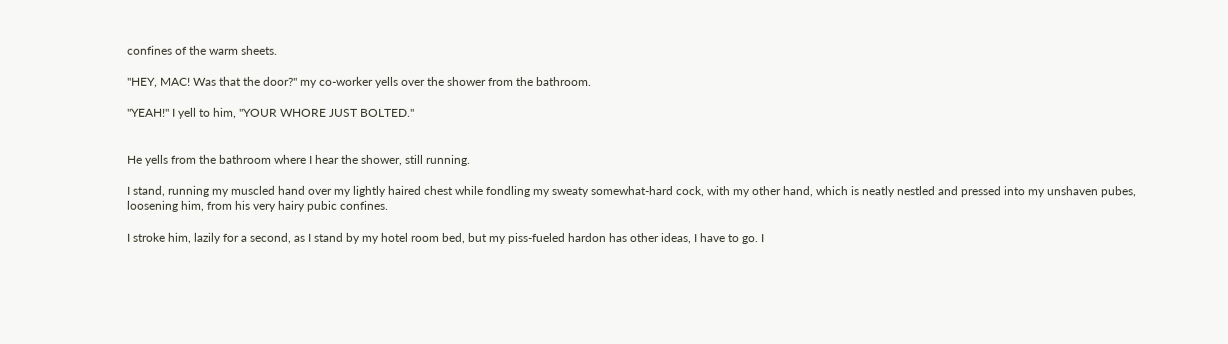confines of the warm sheets.

"HEY, MAC! Was that the door?" my co-worker yells over the shower from the bathroom.

"YEAH!" I yell to him, "YOUR WHORE JUST BOLTED."


He yells from the bathroom where I hear the shower, still running.

I stand, running my muscled hand over my lightly haired chest while fondling my sweaty somewhat-hard cock, with my other hand, which is neatly nestled and pressed into my unshaven pubes, loosening him, from his very hairy pubic confines.

I stroke him, lazily for a second, as I stand by my hotel room bed, but my piss-fueled hardon has other ideas, I have to go. I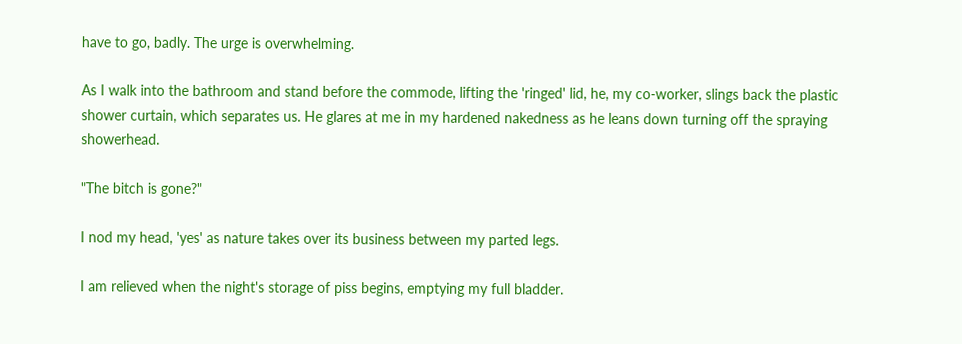have to go, badly. The urge is overwhelming.

As I walk into the bathroom and stand before the commode, lifting the 'ringed' lid, he, my co-worker, slings back the plastic shower curtain, which separates us. He glares at me in my hardened nakedness as he leans down turning off the spraying showerhead.

"The bitch is gone?"

I nod my head, 'yes' as nature takes over its business between my parted legs.

I am relieved when the night's storage of piss begins, emptying my full bladder.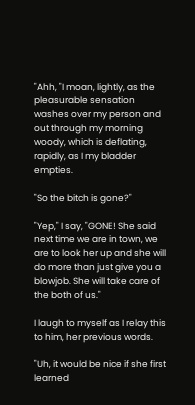"Ahh, "I moan, lightly, as the pleasurable sensation washes over my person and out through my morning woody, which is deflating, rapidly, as I my bladder empties.

"So the bitch is gone?"

"Yep," I say, "GONE! She said next time we are in town, we are to look her up and she will do more than just give you a blowjob. She will take care of the both of us."

I laugh to myself as I relay this to him, her previous words.

"Uh, it would be nice if she first learned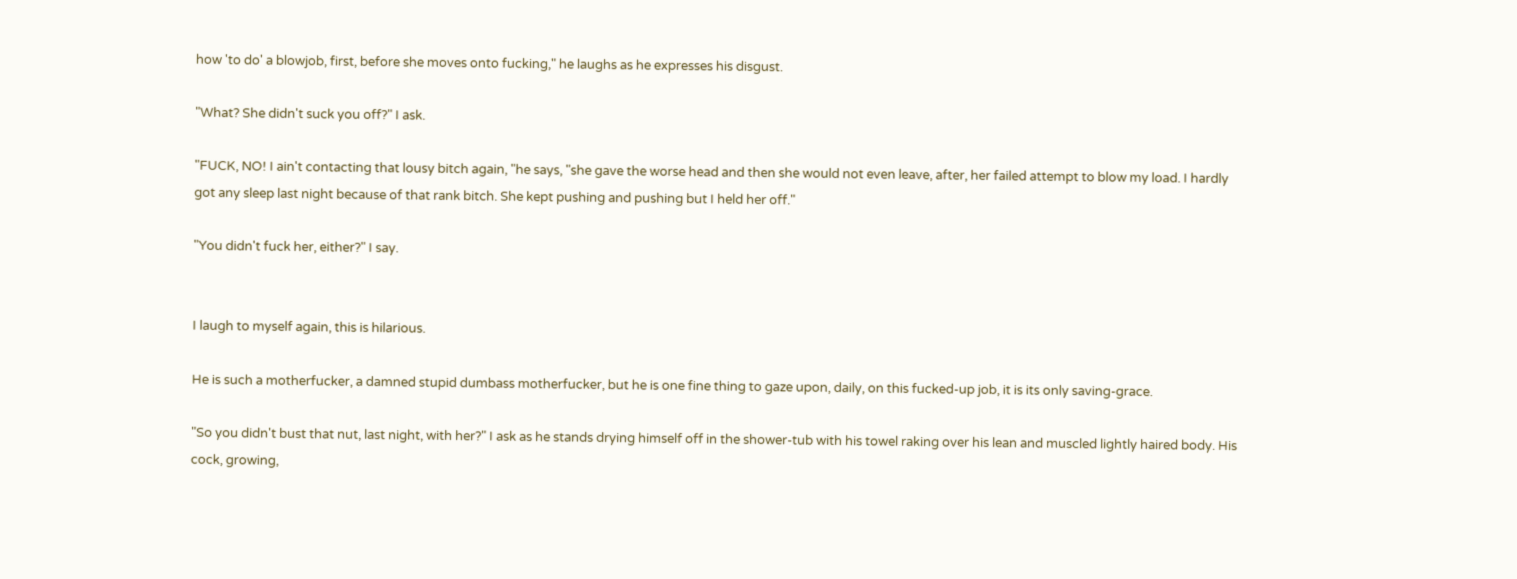how 'to do' a blowjob, first, before she moves onto fucking," he laughs as he expresses his disgust.

"What? She didn't suck you off?" I ask.

"FUCK, NO! I ain't contacting that lousy bitch again, "he says, "she gave the worse head and then she would not even leave, after, her failed attempt to blow my load. I hardly got any sleep last night because of that rank bitch. She kept pushing and pushing but I held her off."

"You didn't fuck her, either?" I say.


I laugh to myself again, this is hilarious.

He is such a motherfucker, a damned stupid dumbass motherfucker, but he is one fine thing to gaze upon, daily, on this fucked-up job, it is its only saving-grace.

"So you didn't bust that nut, last night, with her?" I ask as he stands drying himself off in the shower-tub with his towel raking over his lean and muscled lightly haired body. His cock, growing,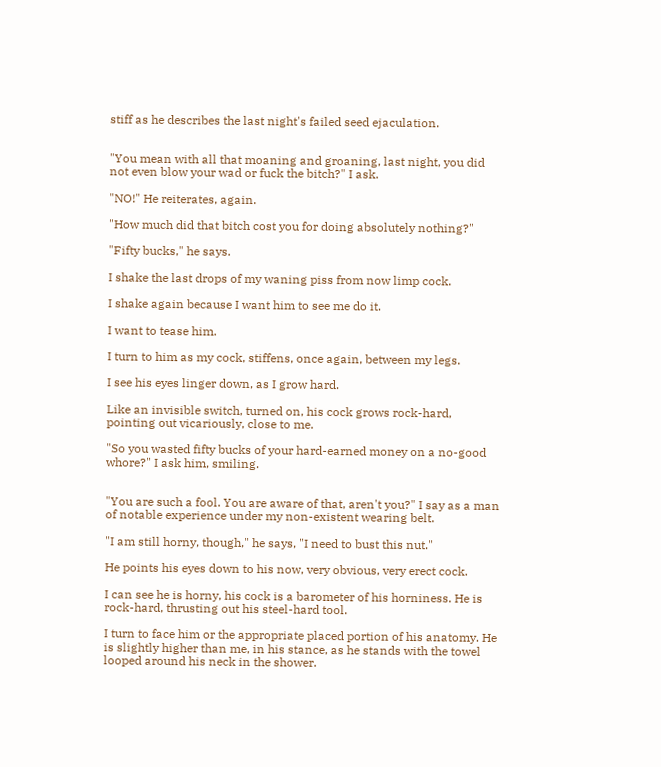stiff as he describes the last night's failed seed ejaculation.


"You mean with all that moaning and groaning, last night, you did not even blow your wad or fuck the bitch?" I ask.

"NO!" He reiterates, again.

"How much did that bitch cost you for doing absolutely nothing?"

"Fifty bucks," he says.

I shake the last drops of my waning piss from now limp cock.

I shake again because I want him to see me do it.

I want to tease him.

I turn to him as my cock, stiffens, once again, between my legs.

I see his eyes linger down, as I grow hard.

Like an invisible switch, turned on, his cock grows rock-hard, pointing out vicariously, close to me.

"So you wasted fifty bucks of your hard-earned money on a no-good whore?" I ask him, smiling.


"You are such a fool. You are aware of that, aren't you?" I say as a man of notable experience under my non-existent wearing belt.

"I am still horny, though," he says, "I need to bust this nut."

He points his eyes down to his now, very obvious, very erect cock.

I can see he is horny, his cock is a barometer of his horniness. He is rock-hard, thrusting out his steel-hard tool.

I turn to face him or the appropriate placed portion of his anatomy. He is slightly higher than me, in his stance, as he stands with the towel looped around his neck in the shower.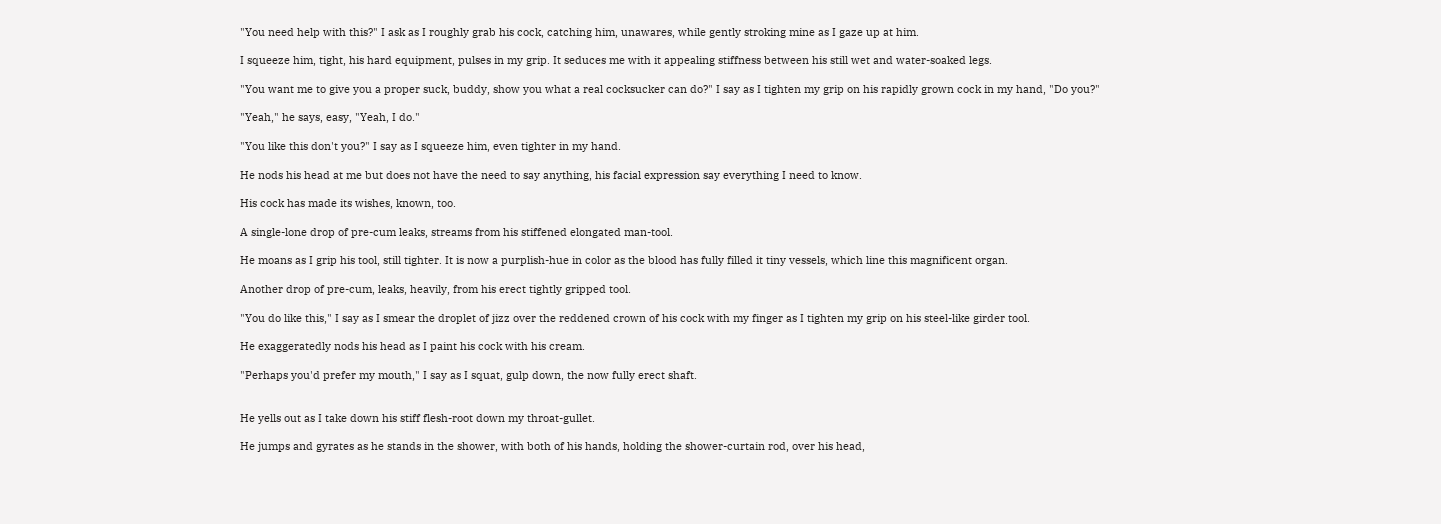"You need help with this?" I ask as I roughly grab his cock, catching him, unawares, while gently stroking mine as I gaze up at him.

I squeeze him, tight, his hard equipment, pulses in my grip. It seduces me with it appealing stiffness between his still wet and water-soaked legs.

"You want me to give you a proper suck, buddy, show you what a real cocksucker can do?" I say as I tighten my grip on his rapidly grown cock in my hand, "Do you?"

"Yeah," he says, easy, "Yeah, I do."

"You like this don't you?" I say as I squeeze him, even tighter in my hand.

He nods his head at me but does not have the need to say anything, his facial expression say everything I need to know.

His cock has made its wishes, known, too.

A single-lone drop of pre-cum leaks, streams from his stiffened elongated man-tool.

He moans as I grip his tool, still tighter. It is now a purplish-hue in color as the blood has fully filled it tiny vessels, which line this magnificent organ.

Another drop of pre-cum, leaks, heavily, from his erect tightly gripped tool.

"You do like this," I say as I smear the droplet of jizz over the reddened crown of his cock with my finger as I tighten my grip on his steel-like girder tool.

He exaggeratedly nods his head as I paint his cock with his cream.

"Perhaps you'd prefer my mouth," I say as I squat, gulp down, the now fully erect shaft.


He yells out as I take down his stiff flesh-root down my throat-gullet.

He jumps and gyrates as he stands in the shower, with both of his hands, holding the shower-curtain rod, over his head,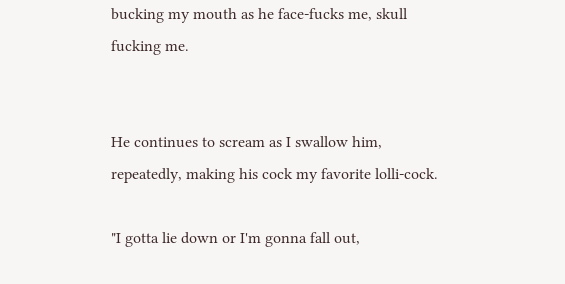bucking my mouth as he face-fucks me, skull fucking me.


He continues to scream as I swallow him, repeatedly, making his cock my favorite lolli-cock.

"I gotta lie down or I'm gonna fall out,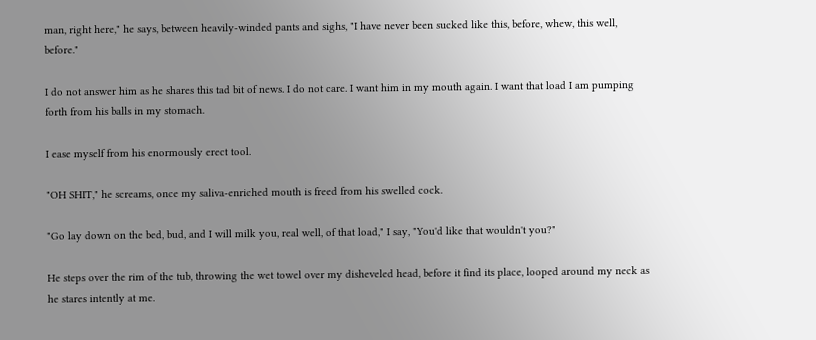man, right here," he says, between heavily-winded pants and sighs, "I have never been sucked like this, before, whew, this well, before."

I do not answer him as he shares this tad bit of news. I do not care. I want him in my mouth again. I want that load I am pumping forth from his balls in my stomach.

I ease myself from his enormously erect tool.

"OH SHIT," he screams, once my saliva-enriched mouth is freed from his swelled cock.

"Go lay down on the bed, bud, and I will milk you, real well, of that load," I say, "You'd like that wouldn't you?"

He steps over the rim of the tub, throwing the wet towel over my disheveled head, before it find its place, looped around my neck as he stares intently at me.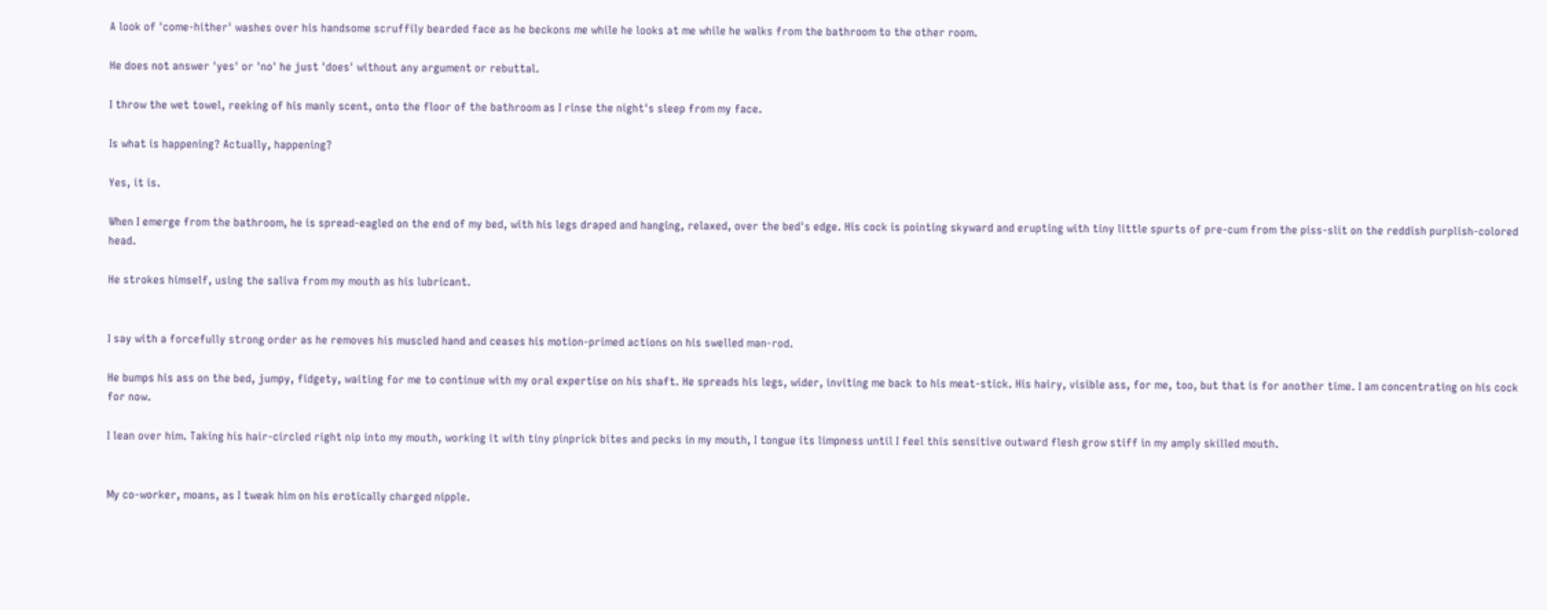A look of 'come-hither' washes over his handsome scruffily bearded face as he beckons me while he looks at me while he walks from the bathroom to the other room.

He does not answer 'yes' or 'no' he just 'does' without any argument or rebuttal.

I throw the wet towel, reeking of his manly scent, onto the floor of the bathroom as I rinse the night's sleep from my face.

Is what is happening? Actually, happening?

Yes, it is.

When I emerge from the bathroom, he is spread-eagled on the end of my bed, with his legs draped and hanging, relaxed, over the bed's edge. His cock is pointing skyward and erupting with tiny little spurts of pre-cum from the piss-slit on the reddish purplish-colored head.

He strokes himself, using the saliva from my mouth as his lubricant.


I say with a forcefully strong order as he removes his muscled hand and ceases his motion-primed actions on his swelled man-rod.

He bumps his ass on the bed, jumpy, fidgety, waiting for me to continue with my oral expertise on his shaft. He spreads his legs, wider, inviting me back to his meat-stick. His hairy, visible ass, for me, too, but that is for another time. I am concentrating on his cock for now.

I lean over him. Taking his hair-circled right nip into my mouth, working it with tiny pinprick bites and pecks in my mouth, I tongue its limpness until I feel this sensitive outward flesh grow stiff in my amply skilled mouth.


My co-worker, moans, as I tweak him on his erotically charged nipple.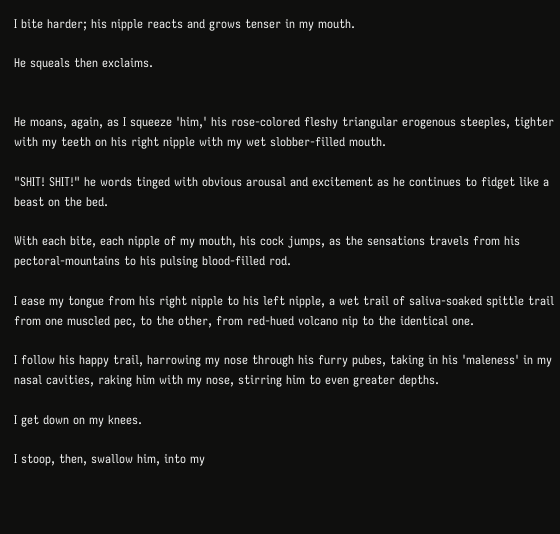I bite harder; his nipple reacts and grows tenser in my mouth.

He squeals then exclaims.


He moans, again, as I squeeze 'him,' his rose-colored fleshy triangular erogenous steeples, tighter with my teeth on his right nipple with my wet slobber-filled mouth.

"SHIT! SHIT!" he words tinged with obvious arousal and excitement as he continues to fidget like a beast on the bed.

With each bite, each nipple of my mouth, his cock jumps, as the sensations travels from his pectoral-mountains to his pulsing blood-filled rod.

I ease my tongue from his right nipple to his left nipple, a wet trail of saliva-soaked spittle trail from one muscled pec, to the other, from red-hued volcano nip to the identical one.

I follow his happy trail, harrowing my nose through his furry pubes, taking in his 'maleness' in my nasal cavities, raking him with my nose, stirring him to even greater depths.

I get down on my knees.

I stoop, then, swallow him, into my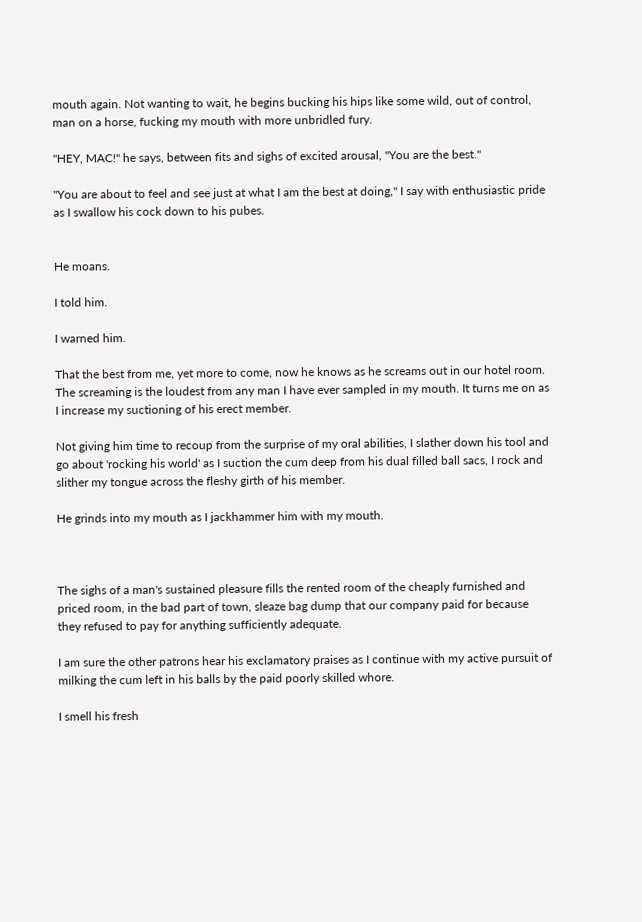mouth again. Not wanting to wait, he begins bucking his hips like some wild, out of control, man on a horse, fucking my mouth with more unbridled fury.

"HEY, MAC!" he says, between fits and sighs of excited arousal, "You are the best."

"You are about to feel and see just at what I am the best at doing," I say with enthusiastic pride as I swallow his cock down to his pubes.


He moans.

I told him.

I warned him.

That the best from me, yet more to come, now he knows as he screams out in our hotel room. The screaming is the loudest from any man I have ever sampled in my mouth. It turns me on as I increase my suctioning of his erect member.

Not giving him time to recoup from the surprise of my oral abilities, I slather down his tool and go about 'rocking his world' as I suction the cum deep from his dual filled ball sacs, I rock and slither my tongue across the fleshy girth of his member.

He grinds into my mouth as I jackhammer him with my mouth.



The sighs of a man's sustained pleasure fills the rented room of the cheaply furnished and priced room, in the bad part of town, sleaze bag dump that our company paid for because they refused to pay for anything sufficiently adequate.

I am sure the other patrons hear his exclamatory praises as I continue with my active pursuit of milking the cum left in his balls by the paid poorly skilled whore.

I smell his fresh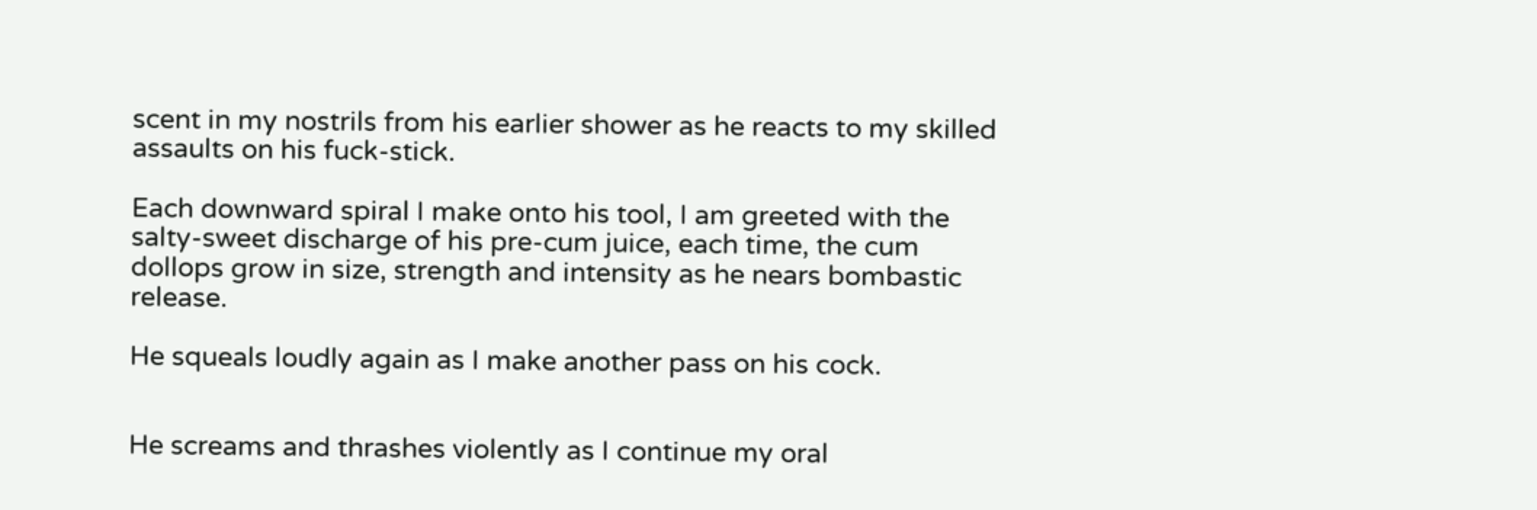scent in my nostrils from his earlier shower as he reacts to my skilled assaults on his fuck-stick.

Each downward spiral I make onto his tool, I am greeted with the salty-sweet discharge of his pre-cum juice, each time, the cum dollops grow in size, strength and intensity as he nears bombastic release.

He squeals loudly again as I make another pass on his cock.


He screams and thrashes violently as I continue my oral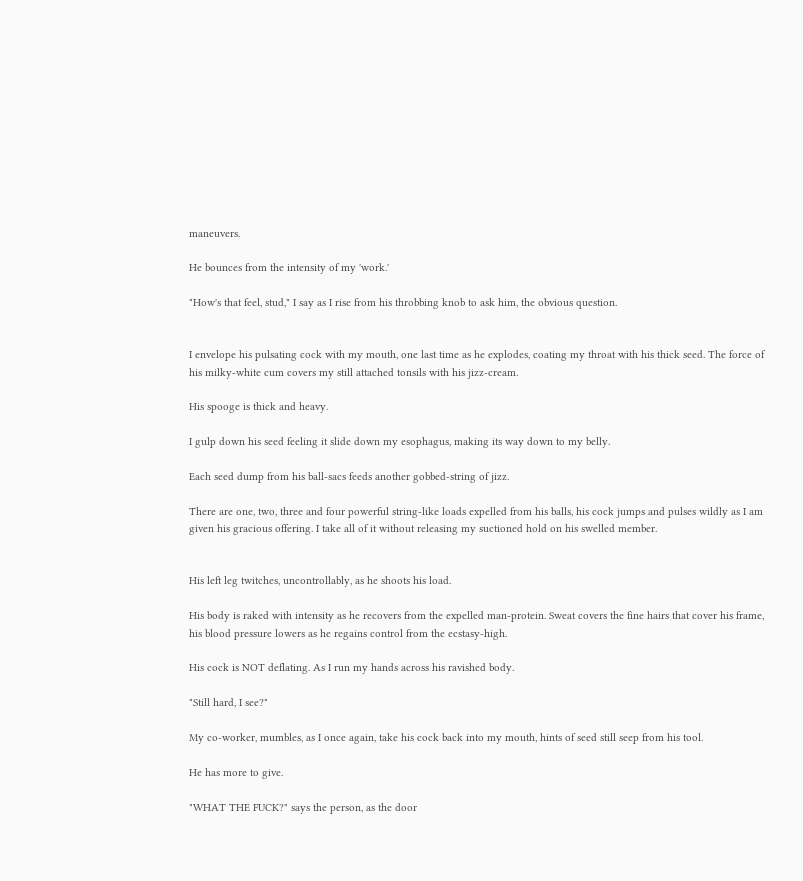maneuvers.

He bounces from the intensity of my 'work.'

"How's that feel, stud," I say as I rise from his throbbing knob to ask him, the obvious question.


I envelope his pulsating cock with my mouth, one last time as he explodes, coating my throat with his thick seed. The force of his milky-white cum covers my still attached tonsils with his jizz-cream.

His spooge is thick and heavy.

I gulp down his seed feeling it slide down my esophagus, making its way down to my belly.

Each seed dump from his ball-sacs feeds another gobbed-string of jizz.

There are one, two, three and four powerful string-like loads expelled from his balls, his cock jumps and pulses wildly as I am given his gracious offering. I take all of it without releasing my suctioned hold on his swelled member.


His left leg twitches, uncontrollably, as he shoots his load.

His body is raked with intensity as he recovers from the expelled man-protein. Sweat covers the fine hairs that cover his frame, his blood pressure lowers as he regains control from the ecstasy-high.

His cock is NOT deflating. As I run my hands across his ravished body.

"Still hard, I see?"

My co-worker, mumbles, as I once again, take his cock back into my mouth, hints of seed still seep from his tool.

He has more to give.

"WHAT THE FUCK?" says the person, as the door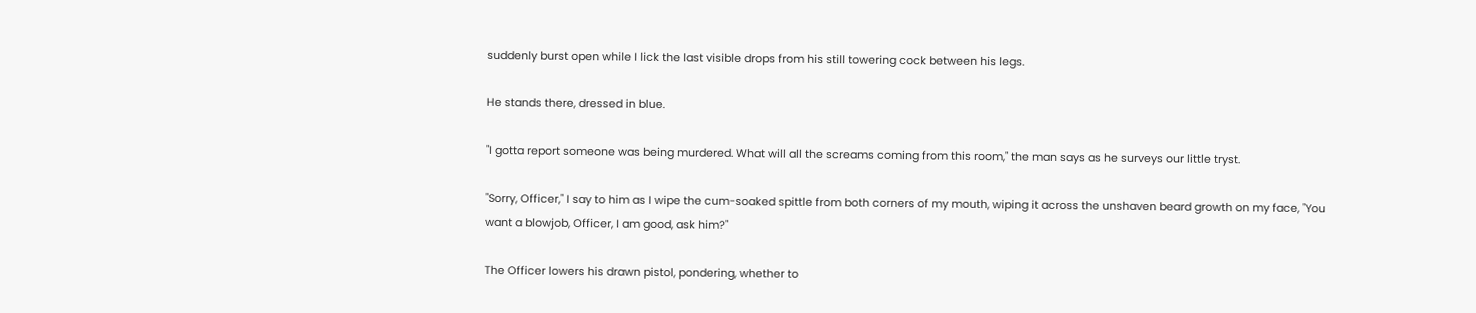suddenly burst open while I lick the last visible drops from his still towering cock between his legs.

He stands there, dressed in blue.

"I gotta report someone was being murdered. What will all the screams coming from this room," the man says as he surveys our little tryst.

"Sorry, Officer," I say to him as I wipe the cum-soaked spittle from both corners of my mouth, wiping it across the unshaven beard growth on my face, "You want a blowjob, Officer, I am good, ask him?"

The Officer lowers his drawn pistol, pondering, whether to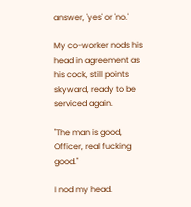answer, 'yes' or 'no.'

My co-worker nods his head in agreement as his cock, still points skyward, ready to be serviced again.

"The man is good, Officer, real fucking good."

I nod my head.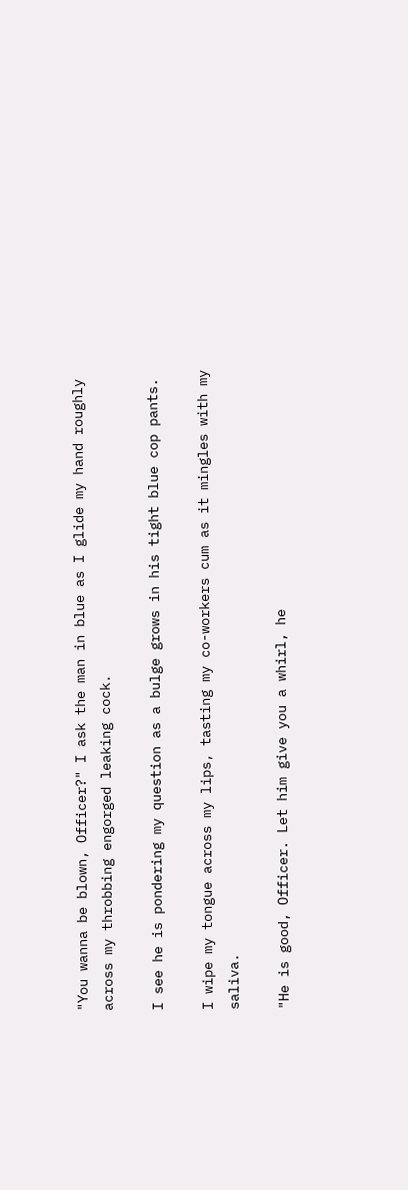"You wanna be blown, Officer?" I ask the man in blue as I glide my hand roughly across my throbbing engorged leaking cock.

I see he is pondering my question as a bulge grows in his tight blue cop pants.

I wipe my tongue across my lips, tasting my co-workers cum as it mingles with my saliva.

"He is good, Officer. Let him give you a whirl, he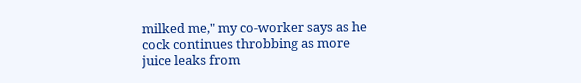milked me," my co-worker says as he cock continues throbbing as more juice leaks from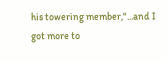his towering member,"...and I got more to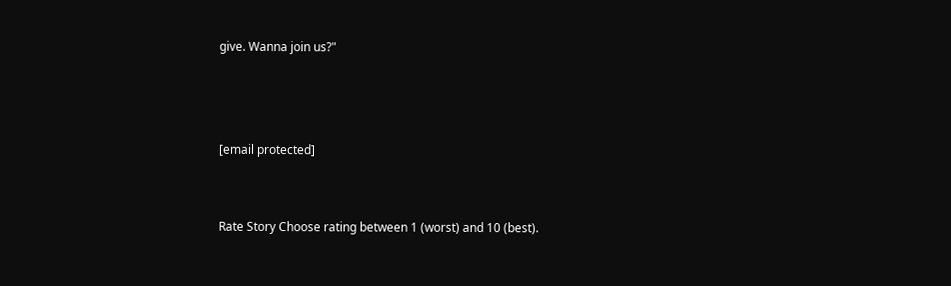give. Wanna join us?"



[email protected]


Rate Story Choose rating between 1 (worst) and 10 (best).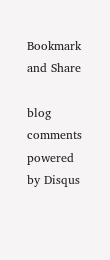Bookmark and Share

blog comments powered by Disqus